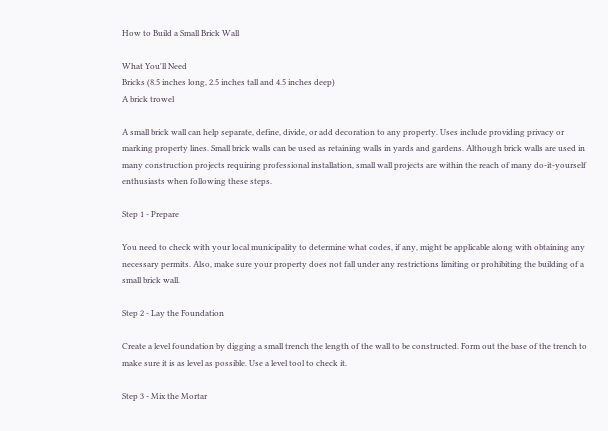How to Build a Small Brick Wall

What You'll Need
Bricks (8.5 inches long, 2.5 inches tall and 4.5 inches deep)
A brick trowel

A small brick wall can help separate, define, divide, or add decoration to any property. Uses include providing privacy or marking property lines. Small brick walls can be used as retaining walls in yards and gardens. Although brick walls are used in many construction projects requiring professional installation, small wall projects are within the reach of many do-it-yourself enthusiasts when following these steps.

Step 1 - Prepare

You need to check with your local municipality to determine what codes, if any, might be applicable along with obtaining any necessary permits. Also, make sure your property does not fall under any restrictions limiting or prohibiting the building of a small brick wall.

Step 2 - Lay the Foundation

Create a level foundation by digging a small trench the length of the wall to be constructed. Form out the base of the trench to make sure it is as level as possible. Use a level tool to check it.

Step 3 - Mix the Mortar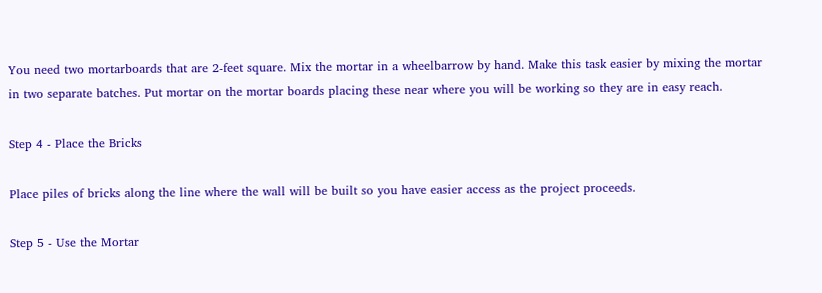You need two mortarboards that are 2-feet square. Mix the mortar in a wheelbarrow by hand. Make this task easier by mixing the mortar in two separate batches. Put mortar on the mortar boards placing these near where you will be working so they are in easy reach.

Step 4 - Place the Bricks

Place piles of bricks along the line where the wall will be built so you have easier access as the project proceeds.

Step 5 - Use the Mortar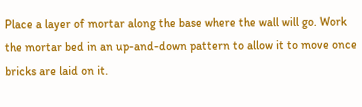Place a layer of mortar along the base where the wall will go. Work the mortar bed in an up-and-down pattern to allow it to move once bricks are laid on it.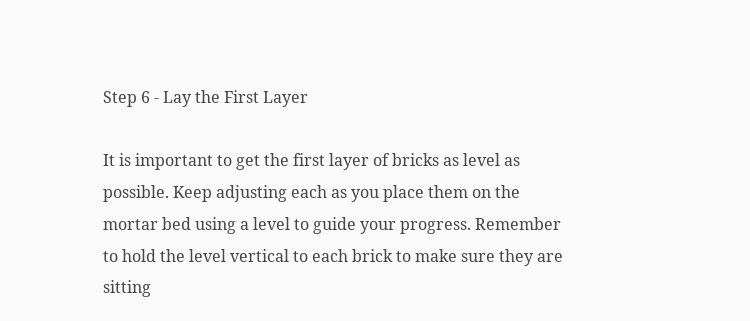Step 6 - Lay the First Layer

It is important to get the first layer of bricks as level as possible. Keep adjusting each as you place them on the mortar bed using a level to guide your progress. Remember to hold the level vertical to each brick to make sure they are sitting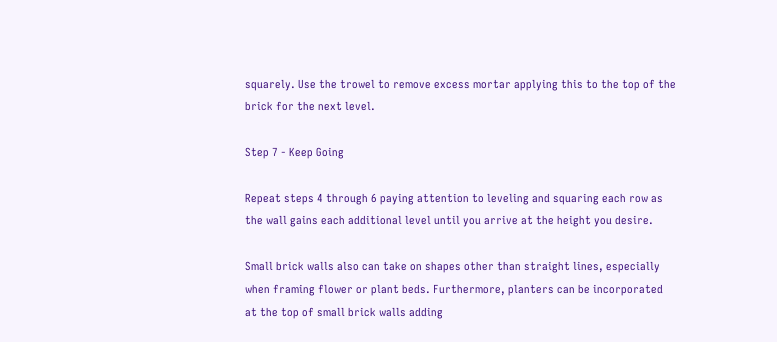squarely. Use the trowel to remove excess mortar applying this to the top of the brick for the next level.

Step 7 - Keep Going

Repeat steps 4 through 6 paying attention to leveling and squaring each row as the wall gains each additional level until you arrive at the height you desire.

Small brick walls also can take on shapes other than straight lines, especially when framing flower or plant beds. Furthermore, planters can be incorporated at the top of small brick walls adding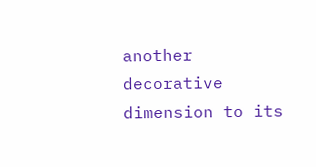another decorative dimension to its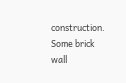construction. Some brick wall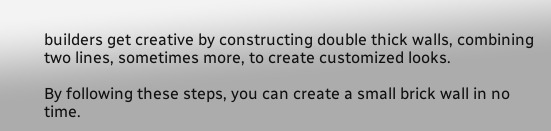builders get creative by constructing double thick walls, combining two lines, sometimes more, to create customized looks.

By following these steps, you can create a small brick wall in no time.